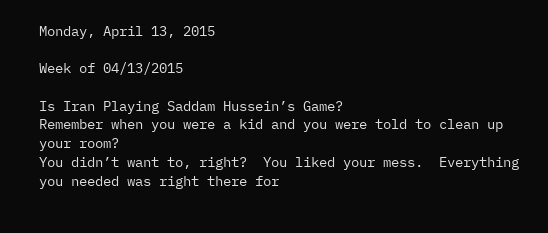Monday, April 13, 2015

Week of 04/13/2015

Is Iran Playing Saddam Hussein’s Game?
Remember when you were a kid and you were told to clean up your room?
You didn’t want to, right?  You liked your mess.  Everything you needed was right there for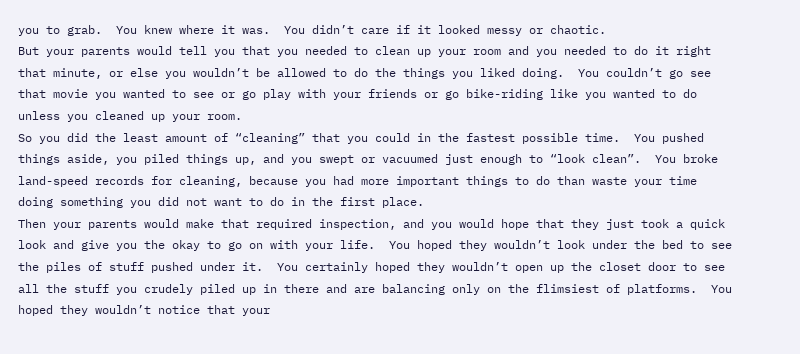you to grab.  You knew where it was.  You didn’t care if it looked messy or chaotic.
But your parents would tell you that you needed to clean up your room and you needed to do it right that minute, or else you wouldn’t be allowed to do the things you liked doing.  You couldn’t go see that movie you wanted to see or go play with your friends or go bike-riding like you wanted to do unless you cleaned up your room.
So you did the least amount of “cleaning” that you could in the fastest possible time.  You pushed things aside, you piled things up, and you swept or vacuumed just enough to “look clean”.  You broke land-speed records for cleaning, because you had more important things to do than waste your time doing something you did not want to do in the first place.
Then your parents would make that required inspection, and you would hope that they just took a quick look and give you the okay to go on with your life.  You hoped they wouldn’t look under the bed to see the piles of stuff pushed under it.  You certainly hoped they wouldn’t open up the closet door to see all the stuff you crudely piled up in there and are balancing only on the flimsiest of platforms.  You hoped they wouldn’t notice that your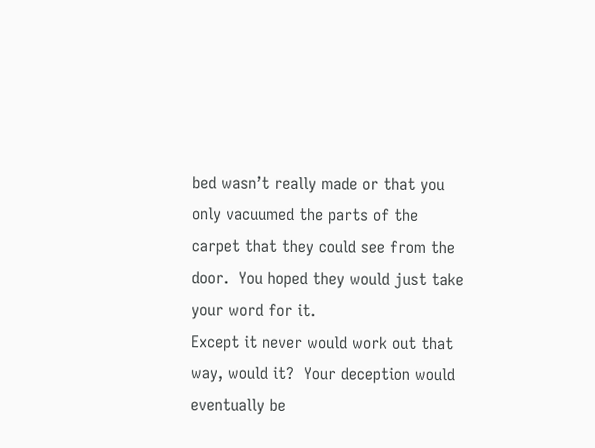bed wasn’t really made or that you only vacuumed the parts of the carpet that they could see from the door.  You hoped they would just take your word for it.
Except it never would work out that way, would it?  Your deception would eventually be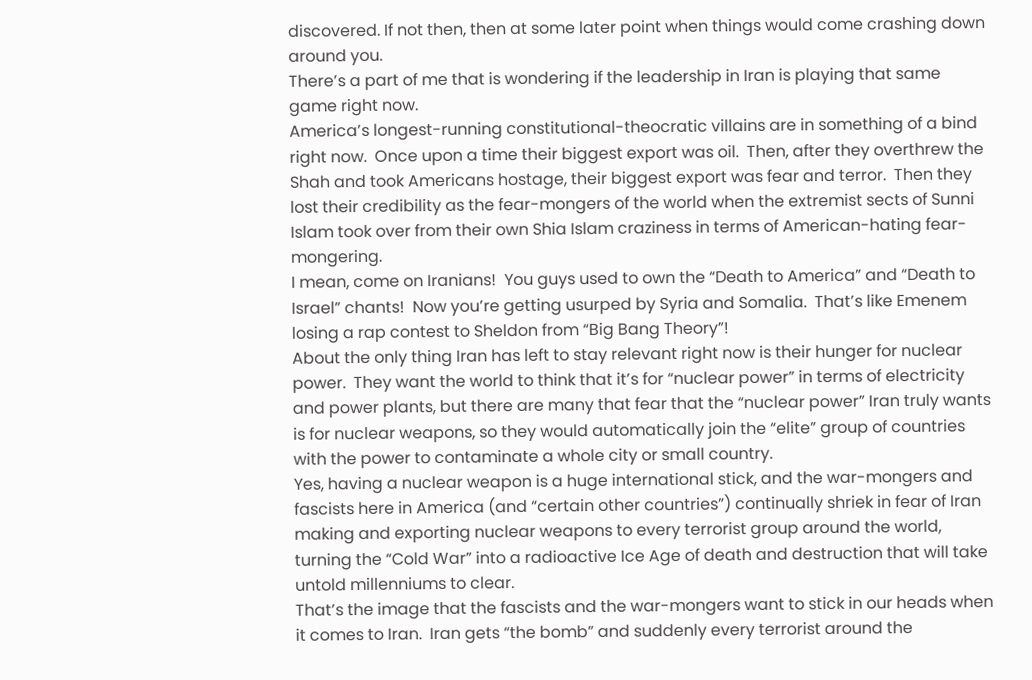discovered. If not then, then at some later point when things would come crashing down around you.
There’s a part of me that is wondering if the leadership in Iran is playing that same game right now.
America’s longest-running constitutional-theocratic villains are in something of a bind right now.  Once upon a time their biggest export was oil.  Then, after they overthrew the Shah and took Americans hostage, their biggest export was fear and terror.  Then they lost their credibility as the fear-mongers of the world when the extremist sects of Sunni Islam took over from their own Shia Islam craziness in terms of American-hating fear-mongering.
I mean, come on Iranians!  You guys used to own the “Death to America” and “Death to Israel” chants!  Now you’re getting usurped by Syria and Somalia.  That’s like Emenem losing a rap contest to Sheldon from “Big Bang Theory”!
About the only thing Iran has left to stay relevant right now is their hunger for nuclear power.  They want the world to think that it’s for “nuclear power” in terms of electricity and power plants, but there are many that fear that the “nuclear power” Iran truly wants is for nuclear weapons, so they would automatically join the “elite” group of countries with the power to contaminate a whole city or small country.
Yes, having a nuclear weapon is a huge international stick, and the war-mongers and fascists here in America (and “certain other countries”) continually shriek in fear of Iran making and exporting nuclear weapons to every terrorist group around the world, turning the “Cold War” into a radioactive Ice Age of death and destruction that will take untold millenniums to clear.
That’s the image that the fascists and the war-mongers want to stick in our heads when it comes to Iran.  Iran gets “the bomb” and suddenly every terrorist around the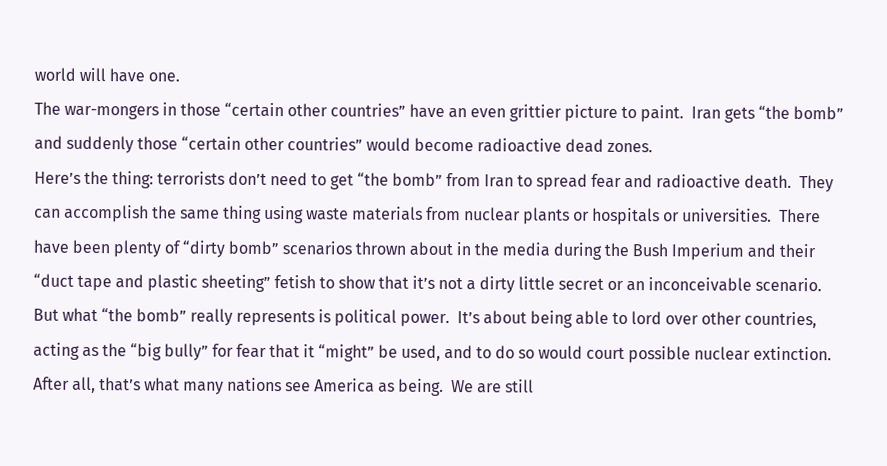world will have one.
The war-mongers in those “certain other countries” have an even grittier picture to paint.  Iran gets “the bomb” and suddenly those “certain other countries” would become radioactive dead zones.
Here’s the thing: terrorists don’t need to get “the bomb” from Iran to spread fear and radioactive death.  They can accomplish the same thing using waste materials from nuclear plants or hospitals or universities.  There have been plenty of “dirty bomb” scenarios thrown about in the media during the Bush Imperium and their “duct tape and plastic sheeting” fetish to show that it’s not a dirty little secret or an inconceivable scenario.
But what “the bomb” really represents is political power.  It’s about being able to lord over other countries, acting as the “big bully” for fear that it “might” be used, and to do so would court possible nuclear extinction.  After all, that’s what many nations see America as being.  We are still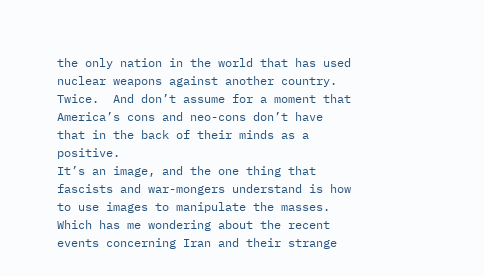the only nation in the world that has used nuclear weapons against another country.  Twice.  And don’t assume for a moment that America’s cons and neo-cons don’t have that in the back of their minds as a positive.
It’s an image, and the one thing that fascists and war-mongers understand is how to use images to manipulate the masses.
Which has me wondering about the recent events concerning Iran and their strange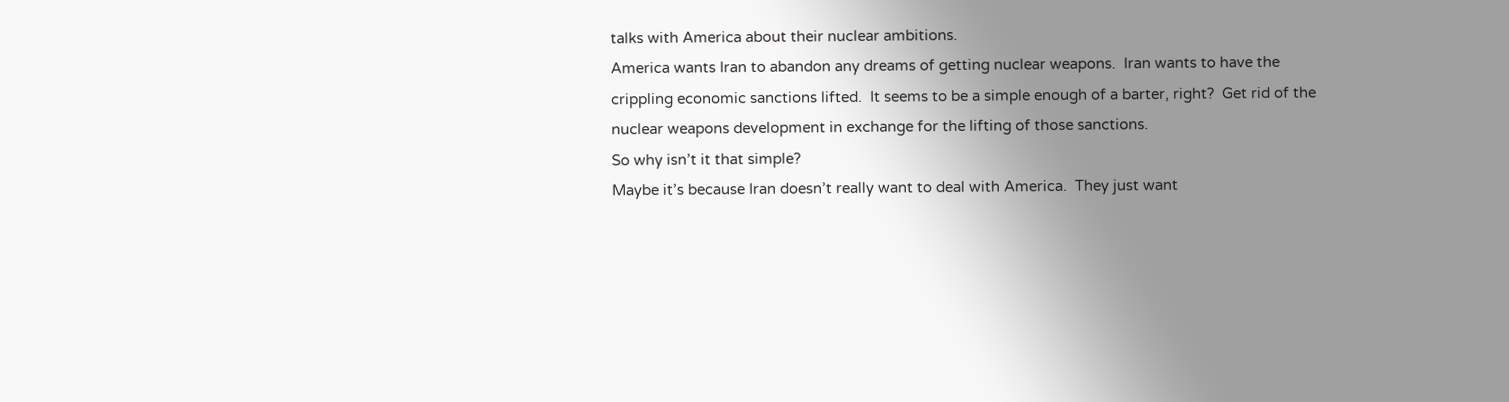talks with America about their nuclear ambitions.
America wants Iran to abandon any dreams of getting nuclear weapons.  Iran wants to have the crippling economic sanctions lifted.  It seems to be a simple enough of a barter, right?  Get rid of the nuclear weapons development in exchange for the lifting of those sanctions.
So why isn’t it that simple?
Maybe it’s because Iran doesn’t really want to deal with America.  They just want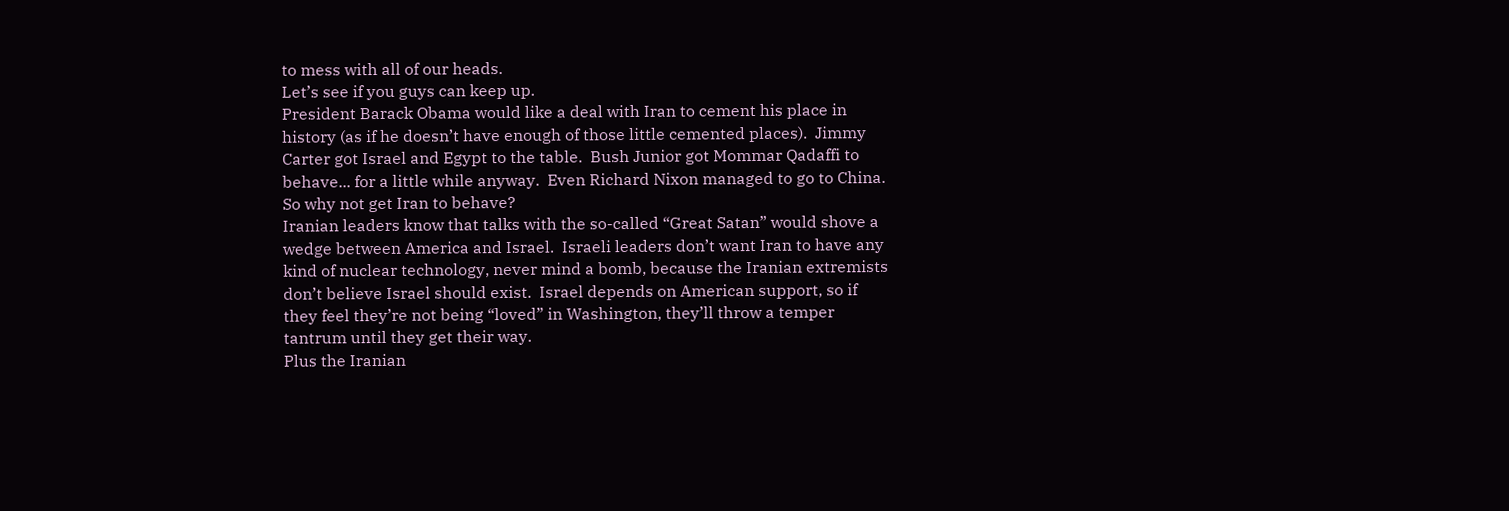to mess with all of our heads.
Let’s see if you guys can keep up.
President Barack Obama would like a deal with Iran to cement his place in history (as if he doesn’t have enough of those little cemented places).  Jimmy Carter got Israel and Egypt to the table.  Bush Junior got Mommar Qadaffi to behave... for a little while anyway.  Even Richard Nixon managed to go to China.  So why not get Iran to behave?
Iranian leaders know that talks with the so-called “Great Satan” would shove a wedge between America and Israel.  Israeli leaders don’t want Iran to have any kind of nuclear technology, never mind a bomb, because the Iranian extremists don’t believe Israel should exist.  Israel depends on American support, so if they feel they’re not being “loved” in Washington, they’ll throw a temper tantrum until they get their way.
Plus the Iranian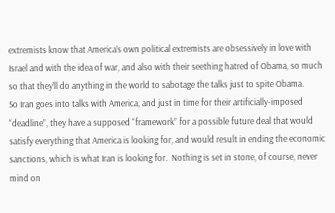extremists know that America’s own political extremists are obsessively in love with Israel and with the idea of war, and also with their seething hatred of Obama, so much so that they’ll do anything in the world to sabotage the talks just to spite Obama.
So Iran goes into talks with America, and just in time for their artificially-imposed “deadline”, they have a supposed “framework” for a possible future deal that would satisfy everything that America is looking for, and would result in ending the economic sanctions, which is what Iran is looking for.  Nothing is set in stone, of course, never mind on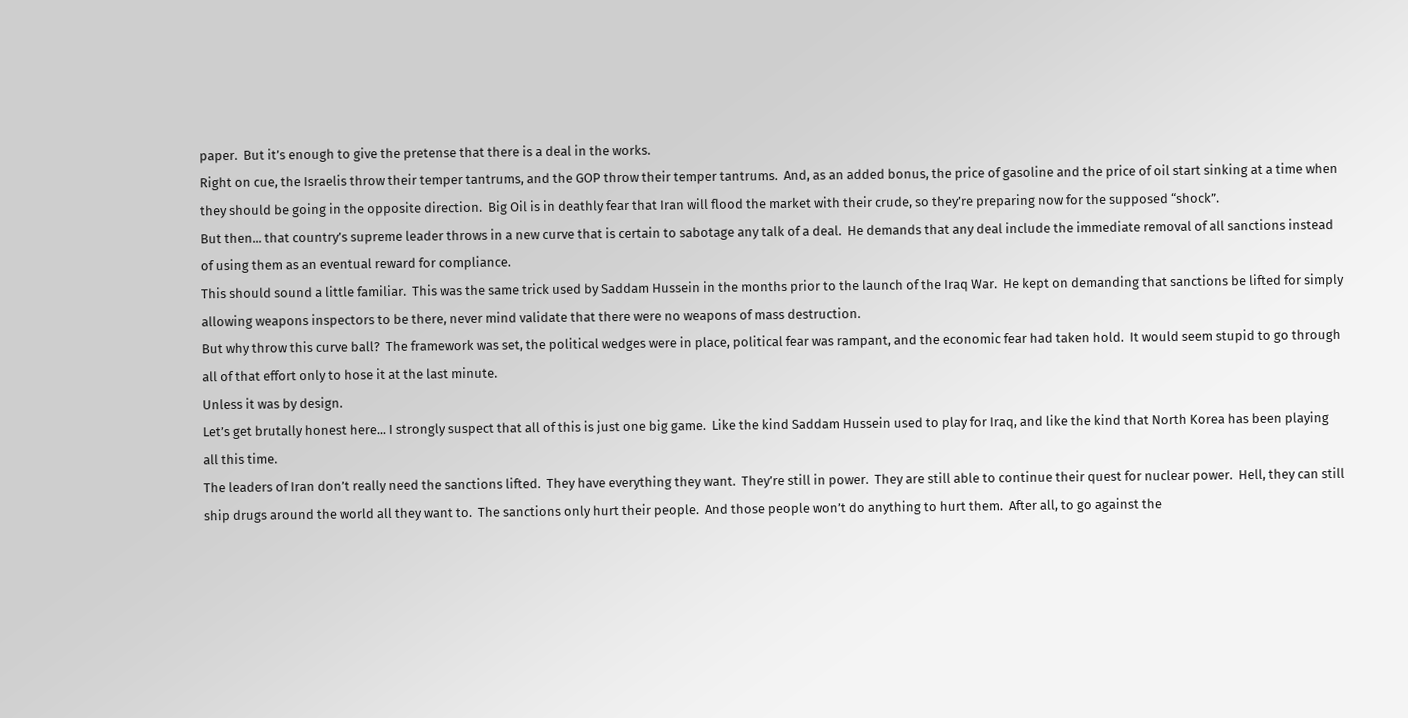paper.  But it’s enough to give the pretense that there is a deal in the works.
Right on cue, the Israelis throw their temper tantrums, and the GOP throw their temper tantrums.  And, as an added bonus, the price of gasoline and the price of oil start sinking at a time when they should be going in the opposite direction.  Big Oil is in deathly fear that Iran will flood the market with their crude, so they’re preparing now for the supposed “shock”.
But then... that country’s supreme leader throws in a new curve that is certain to sabotage any talk of a deal.  He demands that any deal include the immediate removal of all sanctions instead of using them as an eventual reward for compliance.
This should sound a little familiar.  This was the same trick used by Saddam Hussein in the months prior to the launch of the Iraq War.  He kept on demanding that sanctions be lifted for simply allowing weapons inspectors to be there, never mind validate that there were no weapons of mass destruction.
But why throw this curve ball?  The framework was set, the political wedges were in place, political fear was rampant, and the economic fear had taken hold.  It would seem stupid to go through all of that effort only to hose it at the last minute.
Unless it was by design.
Let’s get brutally honest here... I strongly suspect that all of this is just one big game.  Like the kind Saddam Hussein used to play for Iraq, and like the kind that North Korea has been playing all this time.
The leaders of Iran don’t really need the sanctions lifted.  They have everything they want.  They’re still in power.  They are still able to continue their quest for nuclear power.  Hell, they can still ship drugs around the world all they want to.  The sanctions only hurt their people.  And those people won’t do anything to hurt them.  After all, to go against the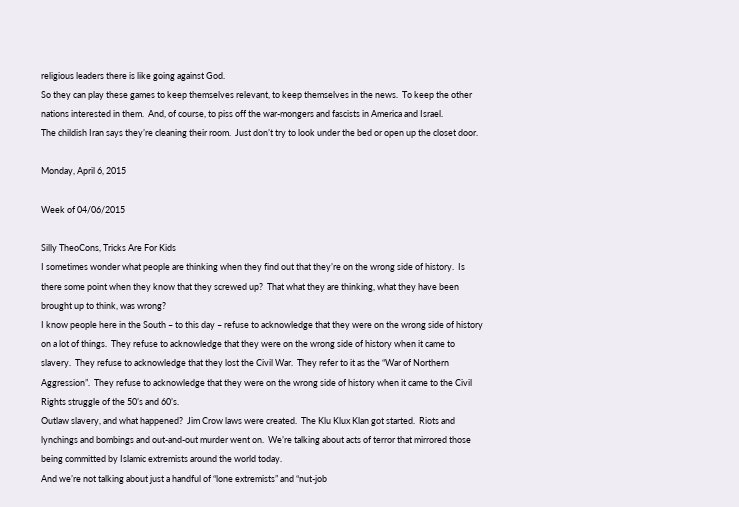religious leaders there is like going against God.
So they can play these games to keep themselves relevant, to keep themselves in the news.  To keep the other nations interested in them.  And, of course, to piss off the war-mongers and fascists in America and Israel.
The childish Iran says they’re cleaning their room.  Just don’t try to look under the bed or open up the closet door.

Monday, April 6, 2015

Week of 04/06/2015

Silly TheoCons, Tricks Are For Kids
I sometimes wonder what people are thinking when they find out that they’re on the wrong side of history.  Is there some point when they know that they screwed up?  That what they are thinking, what they have been brought up to think, was wrong?
I know people here in the South – to this day – refuse to acknowledge that they were on the wrong side of history on a lot of things.  They refuse to acknowledge that they were on the wrong side of history when it came to slavery.  They refuse to acknowledge that they lost the Civil War.  They refer to it as the “War of Northern Aggression”.  They refuse to acknowledge that they were on the wrong side of history when it came to the Civil Rights struggle of the 50’s and 60’s.
Outlaw slavery, and what happened?  Jim Crow laws were created.  The Klu Klux Klan got started.  Riots and lynchings and bombings and out-and-out murder went on.  We’re talking about acts of terror that mirrored those being committed by Islamic extremists around the world today.
And we’re not talking about just a handful of “lone extremists” and “nut-job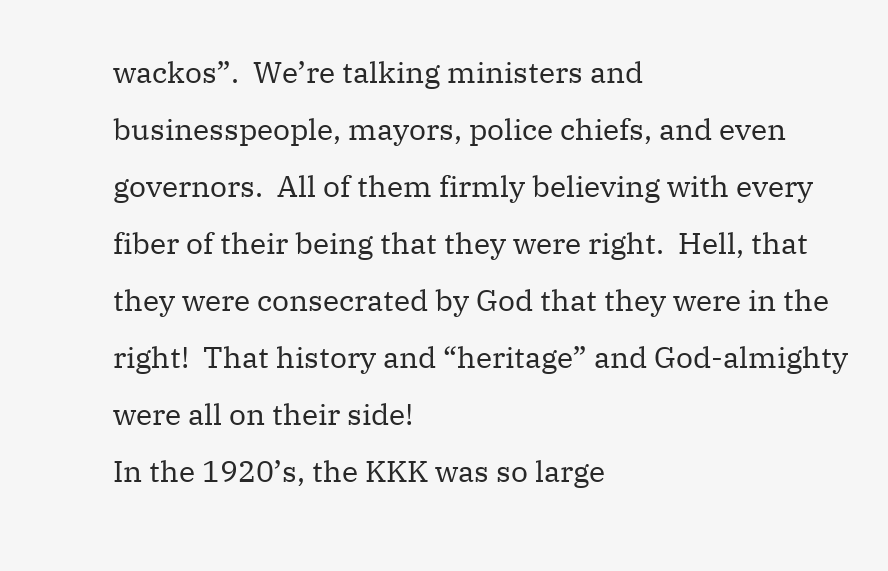wackos”.  We’re talking ministers and businesspeople, mayors, police chiefs, and even governors.  All of them firmly believing with every fiber of their being that they were right.  Hell, that they were consecrated by God that they were in the right!  That history and “heritage” and God-almighty were all on their side!
In the 1920’s, the KKK was so large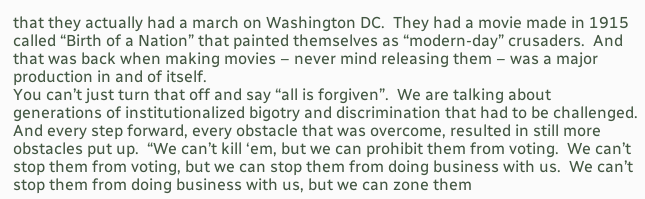that they actually had a march on Washington DC.  They had a movie made in 1915 called “Birth of a Nation” that painted themselves as “modern-day” crusaders.  And that was back when making movies – never mind releasing them – was a major production in and of itself.
You can’t just turn that off and say “all is forgiven”.  We are talking about generations of institutionalized bigotry and discrimination that had to be challenged.  And every step forward, every obstacle that was overcome, resulted in still more obstacles put up.  “We can’t kill ‘em, but we can prohibit them from voting.  We can’t stop them from voting, but we can stop them from doing business with us.  We can’t stop them from doing business with us, but we can zone them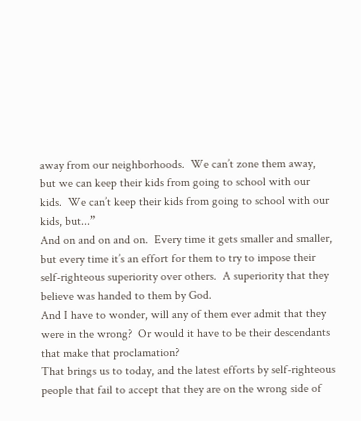away from our neighborhoods.  We can’t zone them away, but we can keep their kids from going to school with our kids.  We can’t keep their kids from going to school with our kids, but...”
And on and on and on.  Every time it gets smaller and smaller, but every time it’s an effort for them to try to impose their self-righteous superiority over others.  A superiority that they believe was handed to them by God.
And I have to wonder, will any of them ever admit that they were in the wrong?  Or would it have to be their descendants that make that proclamation?
That brings us to today, and the latest efforts by self-righteous people that fail to accept that they are on the wrong side of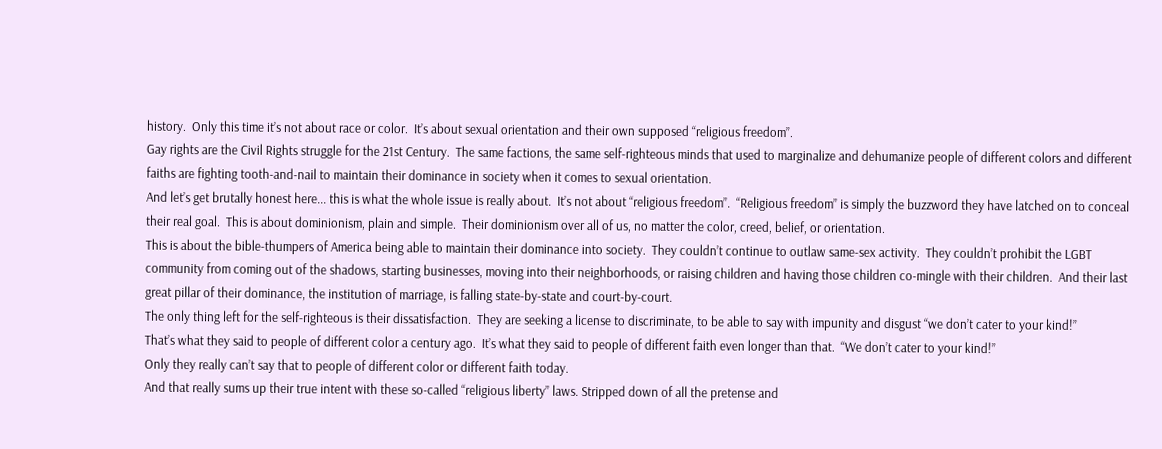history.  Only this time it’s not about race or color.  It’s about sexual orientation and their own supposed “religious freedom”.
Gay rights are the Civil Rights struggle for the 21st Century.  The same factions, the same self-righteous minds that used to marginalize and dehumanize people of different colors and different faiths are fighting tooth-and-nail to maintain their dominance in society when it comes to sexual orientation.
And let’s get brutally honest here... this is what the whole issue is really about.  It’s not about “religious freedom”.  “Religious freedom” is simply the buzzword they have latched on to conceal their real goal.  This is about dominionism, plain and simple.  Their dominionism over all of us, no matter the color, creed, belief, or orientation.
This is about the bible-thumpers of America being able to maintain their dominance into society.  They couldn’t continue to outlaw same-sex activity.  They couldn’t prohibit the LGBT community from coming out of the shadows, starting businesses, moving into their neighborhoods, or raising children and having those children co-mingle with their children.  And their last great pillar of their dominance, the institution of marriage, is falling state-by-state and court-by-court.
The only thing left for the self-righteous is their dissatisfaction.  They are seeking a license to discriminate, to be able to say with impunity and disgust “we don’t cater to your kind!”
That’s what they said to people of different color a century ago.  It’s what they said to people of different faith even longer than that.  “We don’t cater to your kind!”
Only they really can’t say that to people of different color or different faith today.
And that really sums up their true intent with these so-called “religious liberty” laws. Stripped down of all the pretense and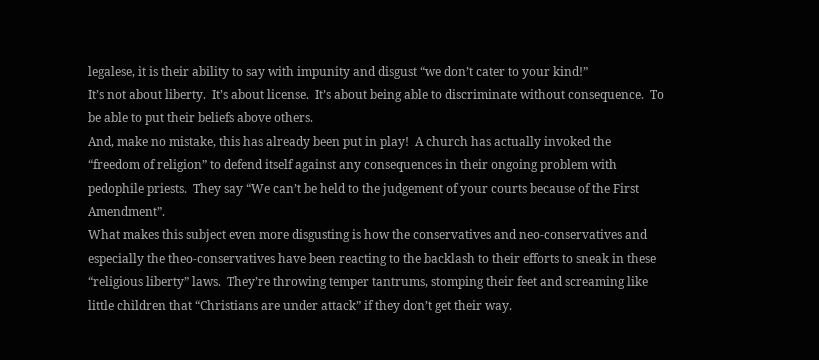legalese, it is their ability to say with impunity and disgust “we don’t cater to your kind!”
It’s not about liberty.  It’s about license.  It’s about being able to discriminate without consequence.  To be able to put their beliefs above others.
And, make no mistake, this has already been put in play!  A church has actually invoked the “freedom of religion” to defend itself against any consequences in their ongoing problem with pedophile priests.  They say “We can’t be held to the judgement of your courts because of the First Amendment”.
What makes this subject even more disgusting is how the conservatives and neo-conservatives and especially the theo-conservatives have been reacting to the backlash to their efforts to sneak in these “religious liberty” laws.  They’re throwing temper tantrums, stomping their feet and screaming like little children that “Christians are under attack” if they don’t get their way.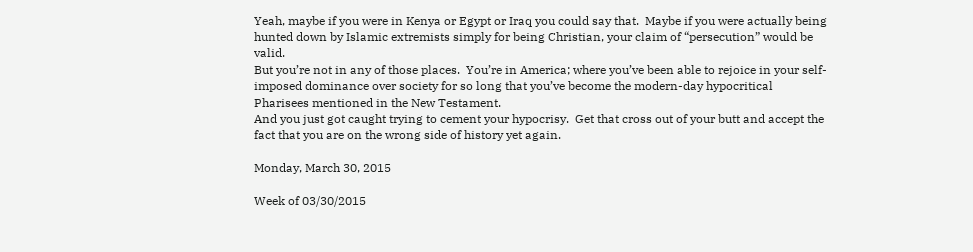Yeah, maybe if you were in Kenya or Egypt or Iraq you could say that.  Maybe if you were actually being hunted down by Islamic extremists simply for being Christian, your claim of “persecution” would be valid.
But you’re not in any of those places.  You’re in America; where you’ve been able to rejoice in your self-imposed dominance over society for so long that you’ve become the modern-day hypocritical Pharisees mentioned in the New Testament.
And you just got caught trying to cement your hypocrisy.  Get that cross out of your butt and accept the fact that you are on the wrong side of history yet again.

Monday, March 30, 2015

Week of 03/30/2015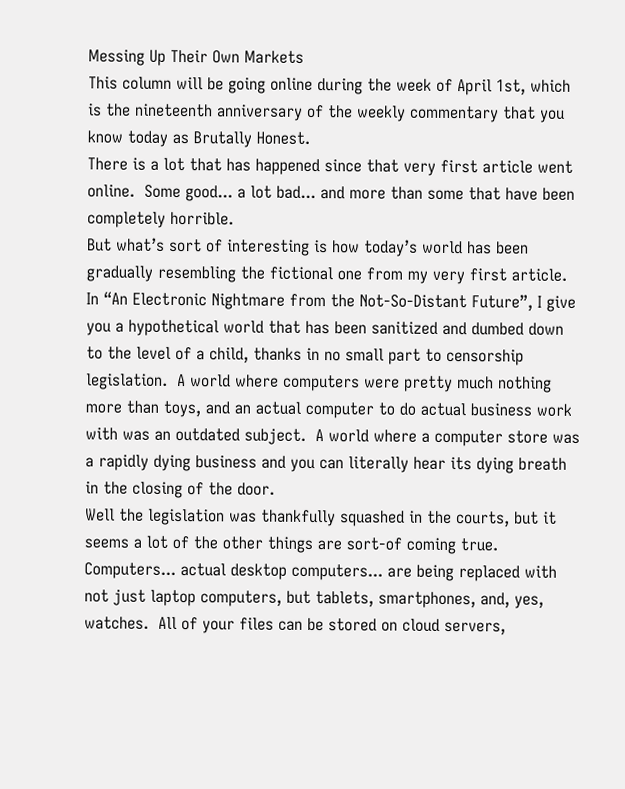Messing Up Their Own Markets
This column will be going online during the week of April 1st, which is the nineteenth anniversary of the weekly commentary that you know today as Brutally Honest.
There is a lot that has happened since that very first article went online.  Some good... a lot bad... and more than some that have been completely horrible.
But what’s sort of interesting is how today’s world has been gradually resembling the fictional one from my very first article.
In “An Electronic Nightmare from the Not-So-Distant Future”, I give you a hypothetical world that has been sanitized and dumbed down to the level of a child, thanks in no small part to censorship legislation.  A world where computers were pretty much nothing more than toys, and an actual computer to do actual business work with was an outdated subject.  A world where a computer store was a rapidly dying business and you can literally hear its dying breath in the closing of the door.
Well the legislation was thankfully squashed in the courts, but it seems a lot of the other things are sort-of coming true.
Computers... actual desktop computers... are being replaced with not just laptop computers, but tablets, smartphones, and, yes, watches.  All of your files can be stored on cloud servers,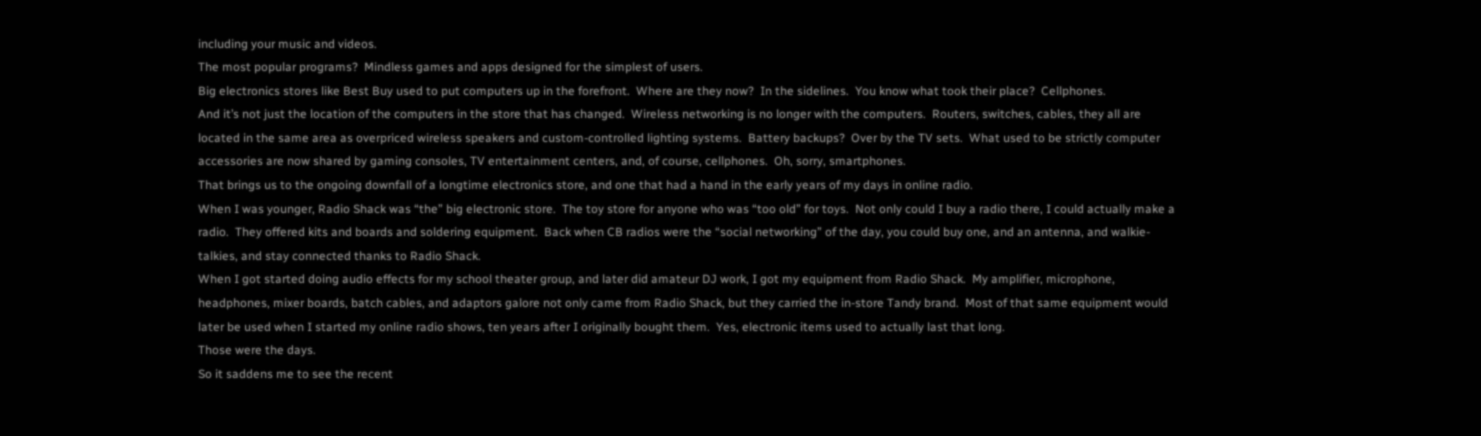including your music and videos.
The most popular programs?  Mindless games and apps designed for the simplest of users.
Big electronics stores like Best Buy used to put computers up in the forefront.  Where are they now?  In the sidelines.  You know what took their place?  Cellphones.
And it’s not just the location of the computers in the store that has changed.  Wireless networking is no longer with the computers.  Routers, switches, cables, they all are located in the same area as overpriced wireless speakers and custom-controlled lighting systems.  Battery backups?  Over by the TV sets.  What used to be strictly computer accessories are now shared by gaming consoles, TV entertainment centers, and, of course, cellphones.  Oh, sorry, smartphones.
That brings us to the ongoing downfall of a longtime electronics store, and one that had a hand in the early years of my days in online radio.
When I was younger, Radio Shack was “the” big electronic store.  The toy store for anyone who was “too old” for toys.  Not only could I buy a radio there, I could actually make a radio.  They offered kits and boards and soldering equipment.  Back when CB radios were the “social networking” of the day, you could buy one, and an antenna, and walkie-talkies, and stay connected thanks to Radio Shack.
When I got started doing audio effects for my school theater group, and later did amateur DJ work, I got my equipment from Radio Shack.  My amplifier, microphone, headphones, mixer boards, batch cables, and adaptors galore not only came from Radio Shack, but they carried the in-store Tandy brand.  Most of that same equipment would later be used when I started my online radio shows, ten years after I originally bought them.  Yes, electronic items used to actually last that long.
Those were the days.
So it saddens me to see the recent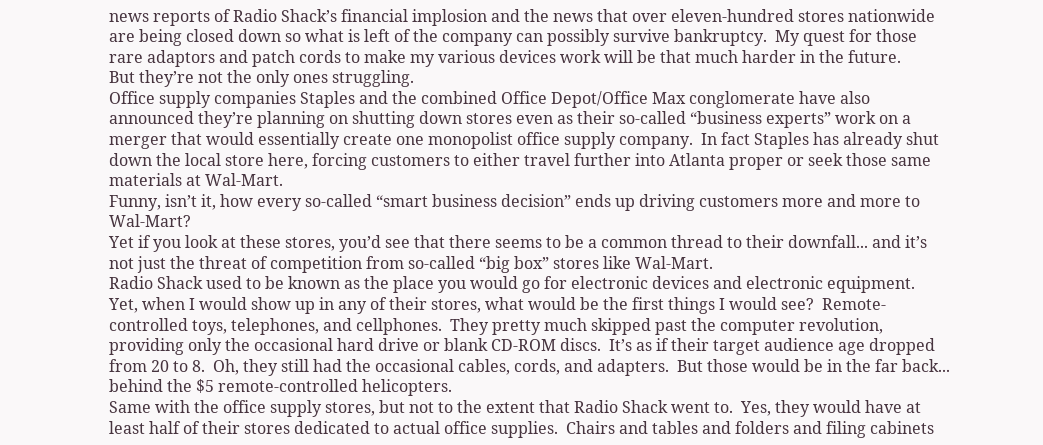news reports of Radio Shack’s financial implosion and the news that over eleven-hundred stores nationwide are being closed down so what is left of the company can possibly survive bankruptcy.  My quest for those rare adaptors and patch cords to make my various devices work will be that much harder in the future.
But they’re not the only ones struggling.
Office supply companies Staples and the combined Office Depot/Office Max conglomerate have also announced they’re planning on shutting down stores even as their so-called “business experts” work on a merger that would essentially create one monopolist office supply company.  In fact Staples has already shut down the local store here, forcing customers to either travel further into Atlanta proper or seek those same materials at Wal-Mart.
Funny, isn’t it, how every so-called “smart business decision” ends up driving customers more and more to Wal-Mart?
Yet if you look at these stores, you’d see that there seems to be a common thread to their downfall... and it’s not just the threat of competition from so-called “big box” stores like Wal-Mart.
Radio Shack used to be known as the place you would go for electronic devices and electronic equipment.  Yet, when I would show up in any of their stores, what would be the first things I would see?  Remote-controlled toys, telephones, and cellphones.  They pretty much skipped past the computer revolution, providing only the occasional hard drive or blank CD-ROM discs.  It’s as if their target audience age dropped from 20 to 8.  Oh, they still had the occasional cables, cords, and adapters.  But those would be in the far back... behind the $5 remote-controlled helicopters.
Same with the office supply stores, but not to the extent that Radio Shack went to.  Yes, they would have at least half of their stores dedicated to actual office supplies.  Chairs and tables and folders and filing cabinets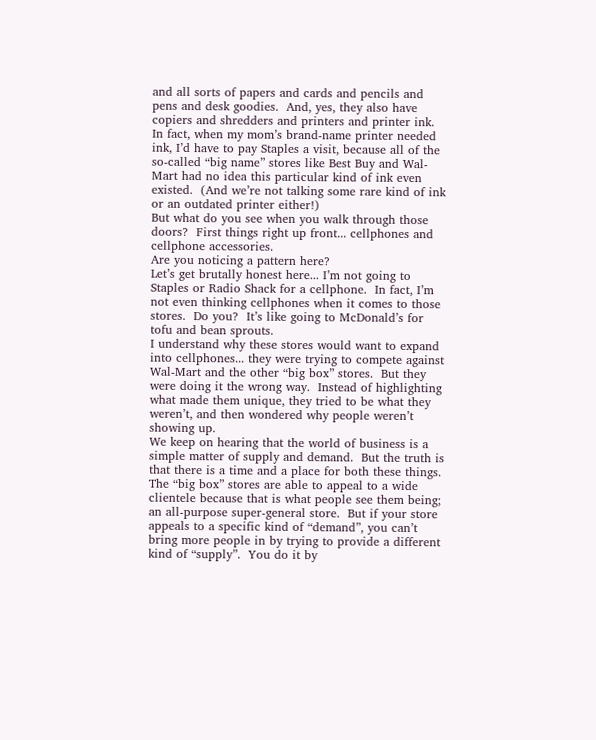and all sorts of papers and cards and pencils and pens and desk goodies.  And, yes, they also have copiers and shredders and printers and printer ink.  In fact, when my mom’s brand-name printer needed ink, I’d have to pay Staples a visit, because all of the so-called “big name” stores like Best Buy and Wal-Mart had no idea this particular kind of ink even existed.  (And we’re not talking some rare kind of ink or an outdated printer either!)
But what do you see when you walk through those doors?  First things right up front... cellphones and cellphone accessories.
Are you noticing a pattern here?
Let’s get brutally honest here... I’m not going to Staples or Radio Shack for a cellphone.  In fact, I’m not even thinking cellphones when it comes to those stores.  Do you?  It’s like going to McDonald’s for tofu and bean sprouts.
I understand why these stores would want to expand into cellphones... they were trying to compete against Wal-Mart and the other “big box” stores.  But they were doing it the wrong way.  Instead of highlighting what made them unique, they tried to be what they weren’t, and then wondered why people weren’t showing up.
We keep on hearing that the world of business is a simple matter of supply and demand.  But the truth is that there is a time and a place for both these things.  The “big box” stores are able to appeal to a wide clientele because that is what people see them being; an all-purpose super-general store.  But if your store appeals to a specific kind of “demand”, you can’t bring more people in by trying to provide a different kind of “supply”.  You do it by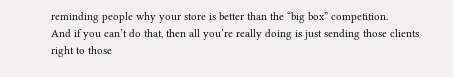reminding people why your store is better than the “big box” competition.
And if you can’t do that, then all you’re really doing is just sending those clients right to those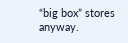“big box” stores anyway.